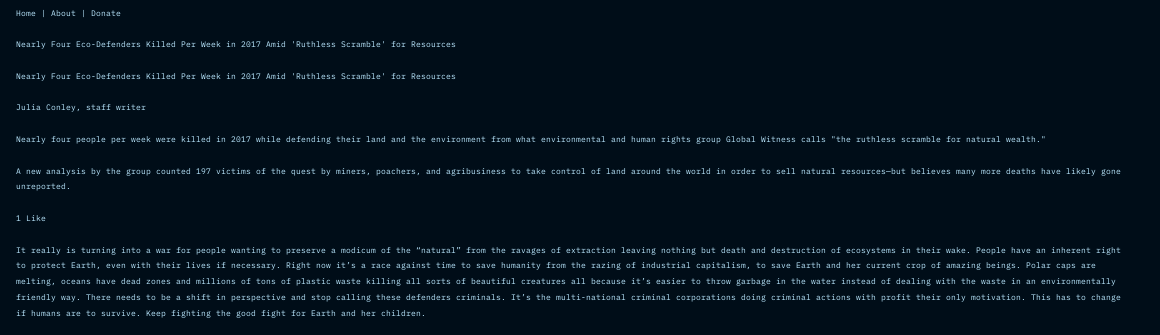Home | About | Donate

Nearly Four Eco-Defenders Killed Per Week in 2017 Amid 'Ruthless Scramble' for Resources

Nearly Four Eco-Defenders Killed Per Week in 2017 Amid 'Ruthless Scramble' for Resources

Julia Conley, staff writer

Nearly four people per week were killed in 2017 while defending their land and the environment from what environmental and human rights group Global Witness calls "the ruthless scramble for natural wealth."

A new analysis by the group counted 197 victims of the quest by miners, poachers, and agribusiness to take control of land around the world in order to sell natural resources—but believes many more deaths have likely gone unreported.

1 Like

It really is turning into a war for people wanting to preserve a modicum of the “natural” from the ravages of extraction leaving nothing but death and destruction of ecosystems in their wake. People have an inherent right to protect Earth, even with their lives if necessary. Right now it’s a race against time to save humanity from the razing of industrial capitalism, to save Earth and her current crop of amazing beings. Polar caps are melting, oceans have dead zones and millions of tons of plastic waste killing all sorts of beautiful creatures all because it’s easier to throw garbage in the water instead of dealing with the waste in an environmentally friendly way. There needs to be a shift in perspective and stop calling these defenders criminals. It’s the multi-national criminal corporations doing criminal actions with profit their only motivation. This has to change if humans are to survive. Keep fighting the good fight for Earth and her children.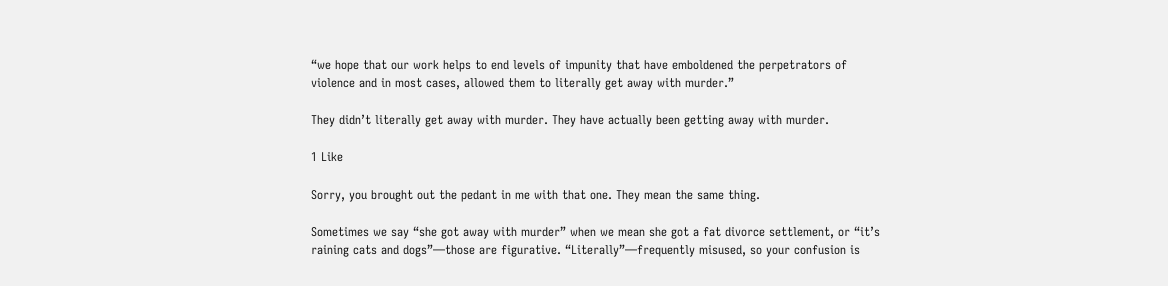“we hope that our work helps to end levels of impunity that have emboldened the perpetrators of violence and in most cases, allowed them to literally get away with murder.”

They didn’t literally get away with murder. They have actually been getting away with murder.

1 Like

Sorry, you brought out the pedant in me with that one. They mean the same thing.

Sometimes we say “she got away with murder” when we mean she got a fat divorce settlement, or “it’s raining cats and dogs”—those are figurative. “Literally”—frequently misused, so your confusion is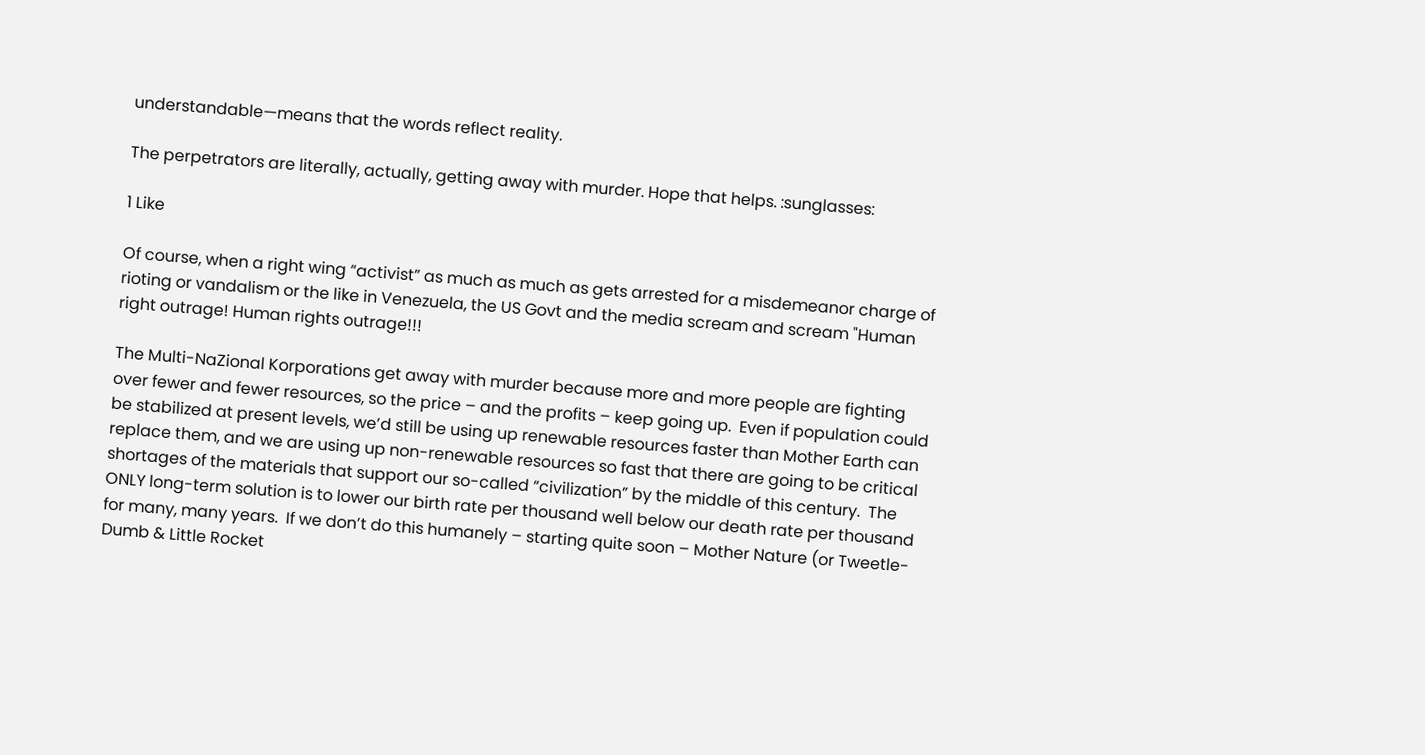understandable—means that the words reflect reality.

The perpetrators are literally, actually, getting away with murder. Hope that helps. :sunglasses:

1 Like

Of course, when a right wing “activist” as much as much as gets arrested for a misdemeanor charge of rioting or vandalism or the like in Venezuela, the US Govt and the media scream and scream "Human right outrage! Human rights outrage!!!

The Multi-NaZional Korporations get away with murder because more and more people are fighting over fewer and fewer resources, so the price – and the profits – keep going up.  Even if population could be stabilized at present levels, we’d still be using up renewable resources faster than Mother Earth can replace them, and we are using up non-renewable resources so fast that there are going to be critical shortages of the materials that support our so-called “civilization” by the middle of this century.  The ONLY long-term solution is to lower our birth rate per thousand well below our death rate per thousand for many, many years.  If we don’t do this humanely – starting quite soon – Mother Nature (or Tweetle-Dumb & Little Rocket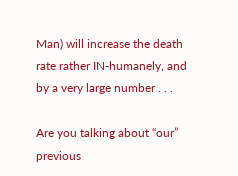Man) will increase the death rate rather IN-humanely, and by a very large number . . .

Are you talking about “our” previous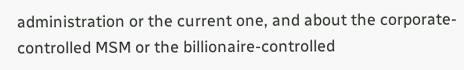administration or the current one, and about the corporate-controlled MSM or the billionaire-controlled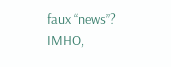faux “news”?   IMHO,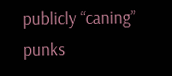publicly “caning” punks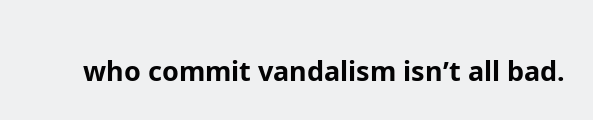who commit vandalism isn’t all bad.